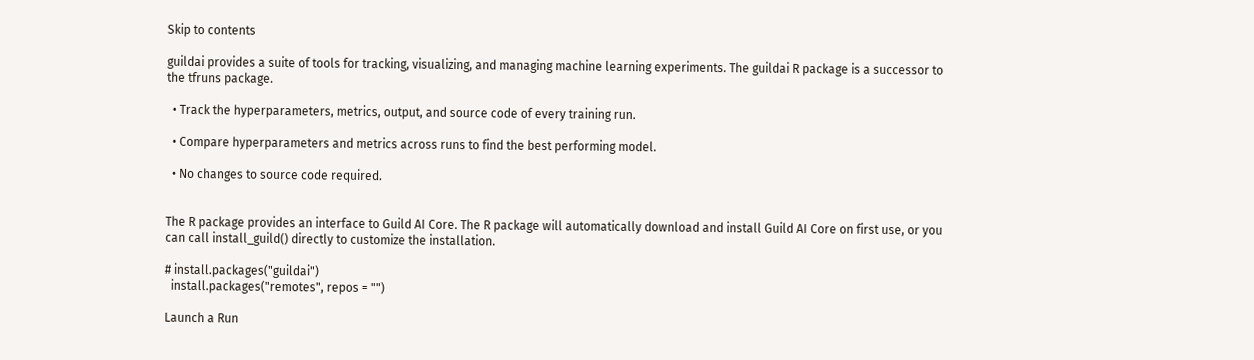Skip to contents

guildai provides a suite of tools for tracking, visualizing, and managing machine learning experiments. The guildai R package is a successor to the tfruns package.

  • Track the hyperparameters, metrics, output, and source code of every training run.

  • Compare hyperparameters and metrics across runs to find the best performing model.

  • No changes to source code required.


The R package provides an interface to Guild AI Core. The R package will automatically download and install Guild AI Core on first use, or you can call install_guild() directly to customize the installation.

# install.packages("guildai")
  install.packages("remotes", repos = "")

Launch a Run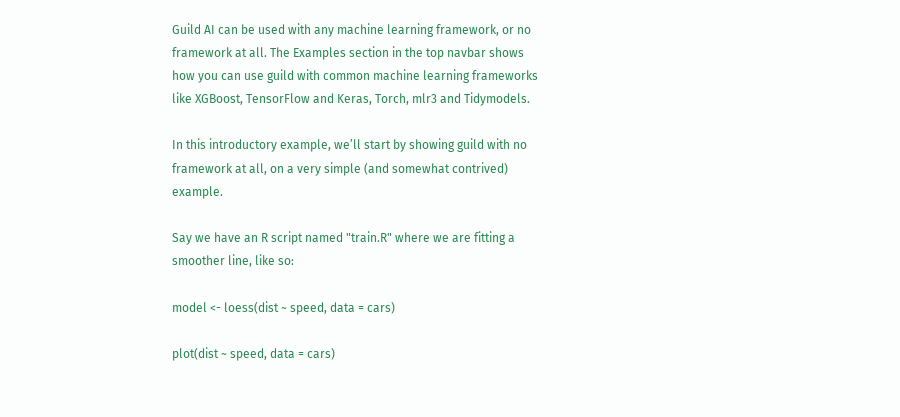Guild AI can be used with any machine learning framework, or no framework at all. The Examples section in the top navbar shows how you can use guild with common machine learning frameworks like XGBoost, TensorFlow and Keras, Torch, mlr3 and Tidymodels.

In this introductory example, we’ll start by showing guild with no framework at all, on a very simple (and somewhat contrived) example.

Say we have an R script named "train.R" where we are fitting a smoother line, like so:

model <- loess(dist ~ speed, data = cars)

plot(dist ~ speed, data = cars)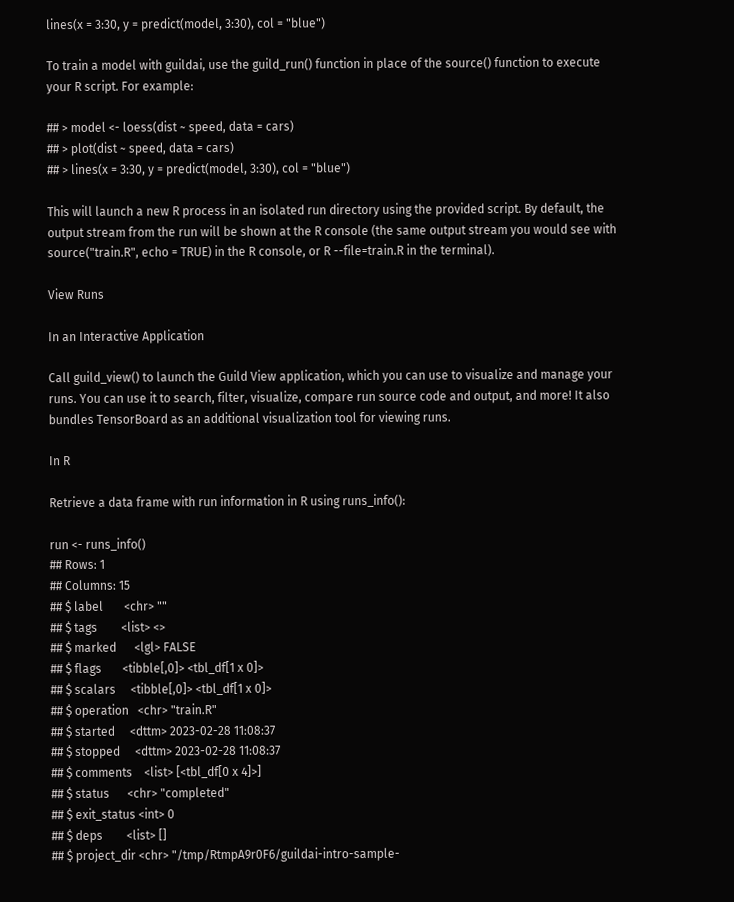lines(x = 3:30, y = predict(model, 3:30), col = "blue")

To train a model with guildai, use the guild_run() function in place of the source() function to execute your R script. For example:

## > model <- loess(dist ~ speed, data = cars)
## > plot(dist ~ speed, data = cars)
## > lines(x = 3:30, y = predict(model, 3:30), col = "blue")

This will launch a new R process in an isolated run directory using the provided script. By default, the output stream from the run will be shown at the R console (the same output stream you would see with source("train.R", echo = TRUE) in the R console, or R --file=train.R in the terminal).

View Runs

In an Interactive Application

Call guild_view() to launch the Guild View application, which you can use to visualize and manage your runs. You can use it to search, filter, visualize, compare run source code and output, and more! It also bundles TensorBoard as an additional visualization tool for viewing runs.

In R

Retrieve a data frame with run information in R using runs_info():

run <- runs_info()
## Rows: 1
## Columns: 15
## $ label       <chr> ""
## $ tags        <list> <>
## $ marked      <lgl> FALSE
## $ flags       <tibble[,0]> <tbl_df[1 x 0]>
## $ scalars     <tibble[,0]> <tbl_df[1 x 0]>
## $ operation   <chr> "train.R"
## $ started     <dttm> 2023-02-28 11:08:37
## $ stopped     <dttm> 2023-02-28 11:08:37
## $ comments    <list> [<tbl_df[0 x 4]>]
## $ status      <chr> "completed"
## $ exit_status <int> 0
## $ deps        <list> []
## $ project_dir <chr> "/tmp/RtmpA9r0F6/guildai-intro-sample-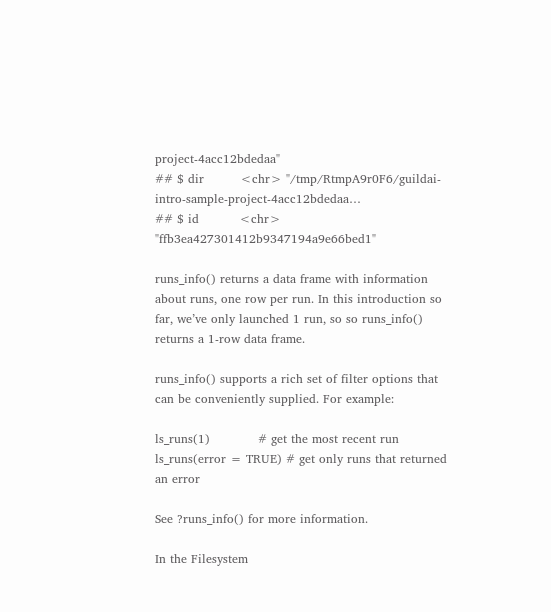project-4acc12bdedaa"
## $ dir         <chr> "/tmp/RtmpA9r0F6/guildai-intro-sample-project-4acc12bdedaa…
## $ id          <chr> "ffb3ea427301412b9347194a9e66bed1"

runs_info() returns a data frame with information about runs, one row per run. In this introduction so far, we’ve only launched 1 run, so so runs_info() returns a 1-row data frame.

runs_info() supports a rich set of filter options that can be conveniently supplied. For example:

ls_runs(1)            # get the most recent run
ls_runs(error = TRUE) # get only runs that returned an error

See ?runs_info() for more information.

In the Filesystem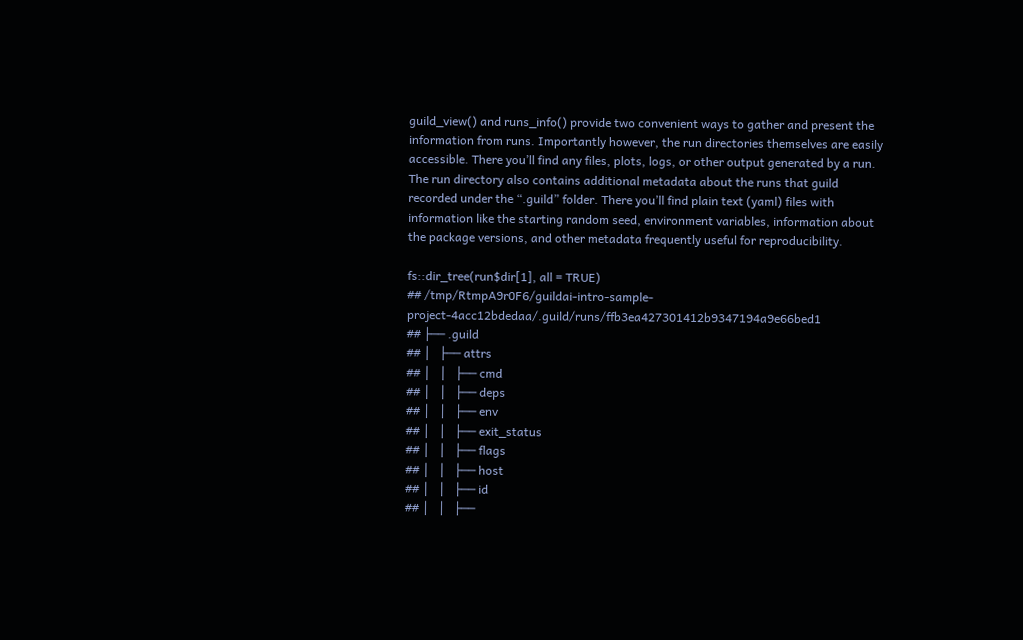guild_view() and runs_info() provide two convenient ways to gather and present the information from runs. Importantly however, the run directories themselves are easily accessible. There you’ll find any files, plots, logs, or other output generated by a run. The run directory also contains additional metadata about the runs that guild recorded under the “.guild” folder. There you’ll find plain text (yaml) files with information like the starting random seed, environment variables, information about the package versions, and other metadata frequently useful for reproducibility.

fs::dir_tree(run$dir[1], all = TRUE)
## /tmp/RtmpA9r0F6/guildai-intro-sample-project-4acc12bdedaa/.guild/runs/ffb3ea427301412b9347194a9e66bed1
## ├── .guild
## │   ├── attrs
## │   │   ├── cmd
## │   │   ├── deps
## │   │   ├── env
## │   │   ├── exit_status
## │   │   ├── flags
## │   │   ├── host
## │   │   ├── id
## │   │   ├──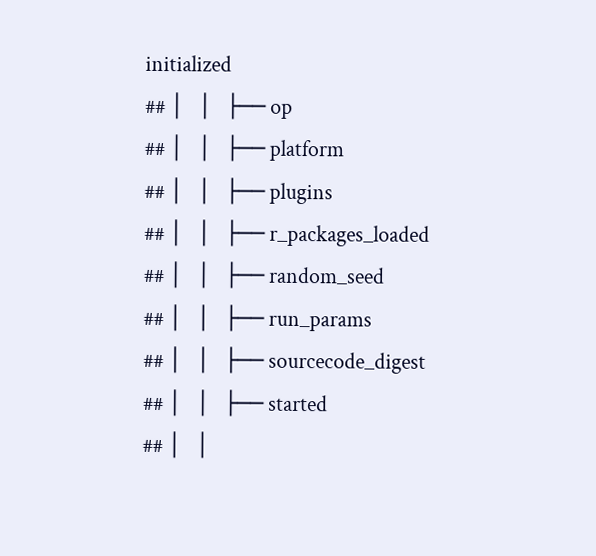initialized
## │   │   ├── op
## │   │   ├── platform
## │   │   ├── plugins
## │   │   ├── r_packages_loaded
## │   │   ├── random_seed
## │   │   ├── run_params
## │   │   ├── sourcecode_digest
## │   │   ├── started
## │   │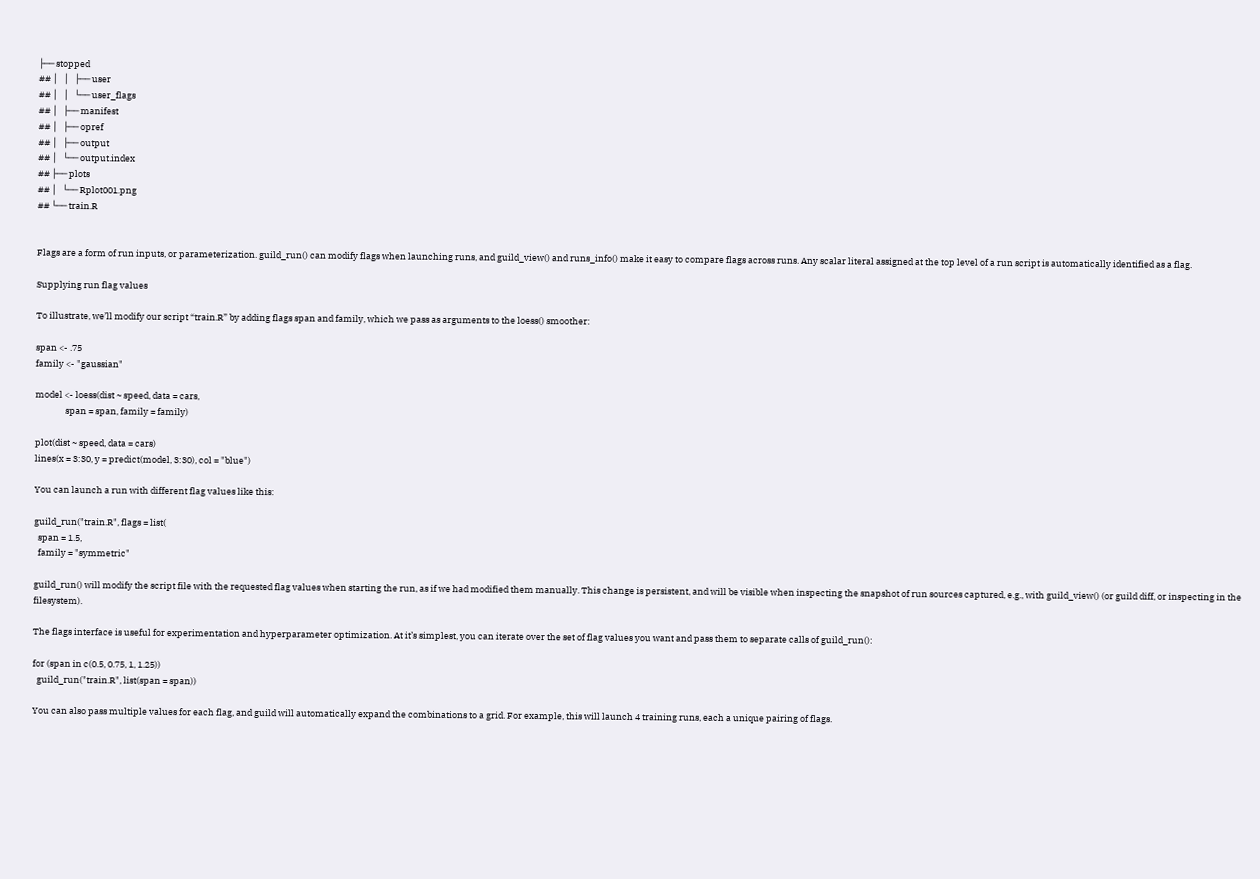├── stopped
## │   │   ├── user
## │   │   └── user_flags
## │   ├── manifest
## │   ├── opref
## │   ├── output
## │   └── output.index
## ├── plots
## │   └── Rplot001.png
## └── train.R


Flags are a form of run inputs, or parameterization. guild_run() can modify flags when launching runs, and guild_view() and runs_info() make it easy to compare flags across runs. Any scalar literal assigned at the top level of a run script is automatically identified as a flag.

Supplying run flag values

To illustrate, we’ll modify our script “train.R” by adding flags span and family, which we pass as arguments to the loess() smoother:

span <- .75
family <- "gaussian"

model <- loess(dist ~ speed, data = cars,
               span = span, family = family)

plot(dist ~ speed, data = cars)
lines(x = 3:30, y = predict(model, 3:30), col = "blue")

You can launch a run with different flag values like this:

guild_run("train.R", flags = list(
  span = 1.5,
  family = "symmetric"

guild_run() will modify the script file with the requested flag values when starting the run, as if we had modified them manually. This change is persistent, and will be visible when inspecting the snapshot of run sources captured, e.g., with guild_view() (or guild diff, or inspecting in the filesystem).

The flags interface is useful for experimentation and hyperparameter optimization. At it’s simplest, you can iterate over the set of flag values you want and pass them to separate calls of guild_run():

for (span in c(0.5, 0.75, 1, 1.25))
  guild_run("train.R", list(span = span))

You can also pass multiple values for each flag, and guild will automatically expand the combinations to a grid. For example, this will launch 4 training runs, each a unique pairing of flags.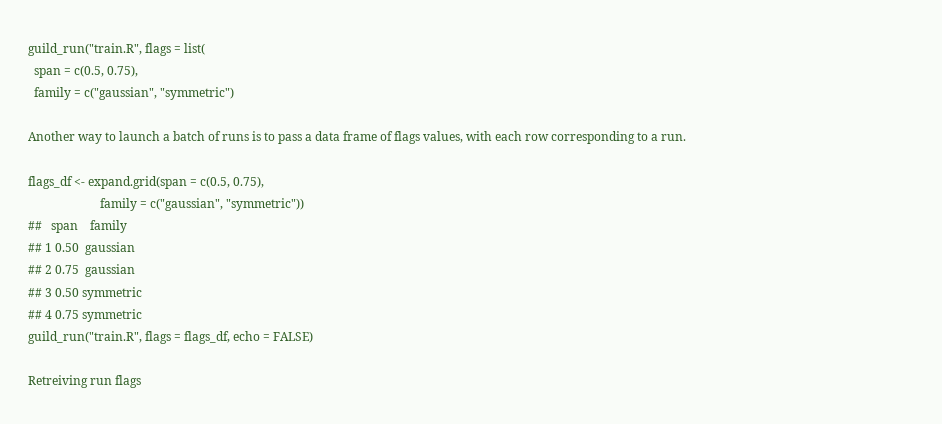guild_run("train.R", flags = list(
  span = c(0.5, 0.75),
  family = c("gaussian", "symmetric")

Another way to launch a batch of runs is to pass a data frame of flags values, with each row corresponding to a run.

flags_df <- expand.grid(span = c(0.5, 0.75),
                        family = c("gaussian", "symmetric"))
##   span    family
## 1 0.50  gaussian
## 2 0.75  gaussian
## 3 0.50 symmetric
## 4 0.75 symmetric
guild_run("train.R", flags = flags_df, echo = FALSE)

Retreiving run flags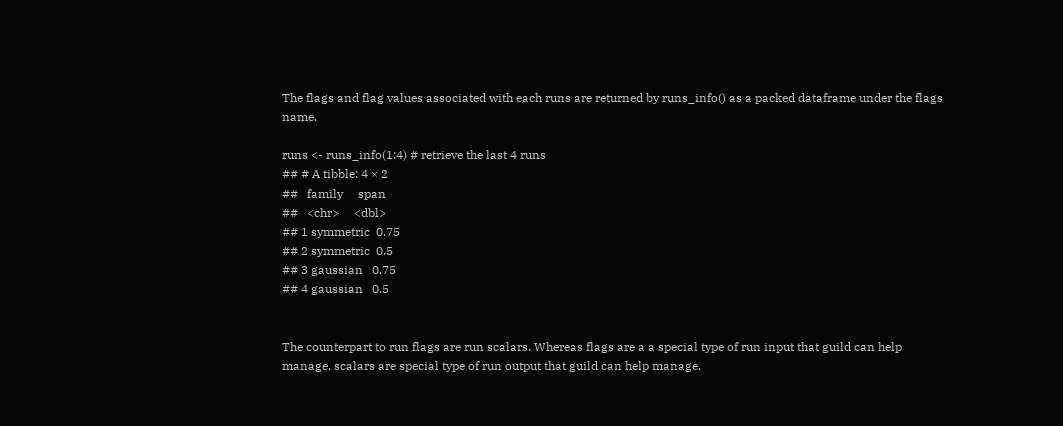The flags and flag values associated with each runs are returned by runs_info() as a packed dataframe under the flags name.

runs <- runs_info(1:4) # retrieve the last 4 runs
## # A tibble: 4 × 2
##   family     span
##   <chr>     <dbl>
## 1 symmetric  0.75
## 2 symmetric  0.5
## 3 gaussian   0.75
## 4 gaussian   0.5


The counterpart to run flags are run scalars. Whereas flags are a a special type of run input that guild can help manage, scalars are special type of run output that guild can help manage.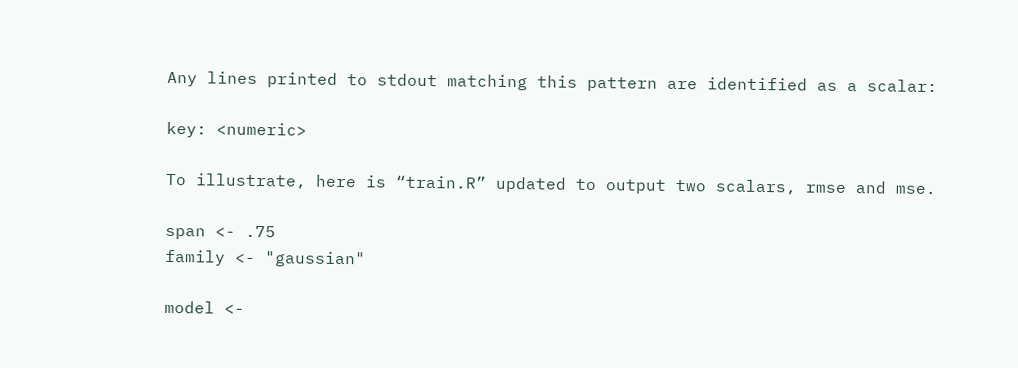Any lines printed to stdout matching this pattern are identified as a scalar:

key: <numeric>

To illustrate, here is “train.R” updated to output two scalars, rmse and mse.

span <- .75
family <- "gaussian"

model <-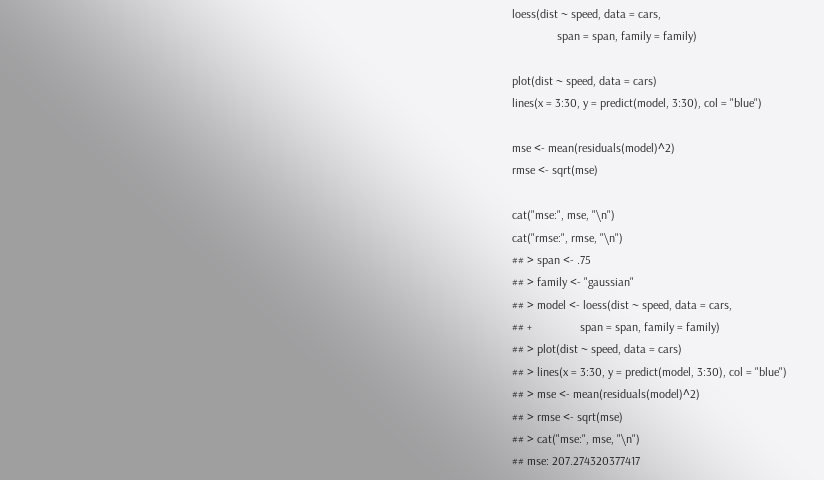loess(dist ~ speed, data = cars,
               span = span, family = family)

plot(dist ~ speed, data = cars)
lines(x = 3:30, y = predict(model, 3:30), col = "blue")

mse <- mean(residuals(model)^2)
rmse <- sqrt(mse)

cat("mse:", mse, "\n")
cat("rmse:", rmse, "\n")
## > span <- .75
## > family <- "gaussian"
## > model <- loess(dist ~ speed, data = cars,
## +                span = span, family = family)
## > plot(dist ~ speed, data = cars)
## > lines(x = 3:30, y = predict(model, 3:30), col = "blue")
## > mse <- mean(residuals(model)^2)
## > rmse <- sqrt(mse)
## > cat("mse:", mse, "\n")
## mse: 207.274320377417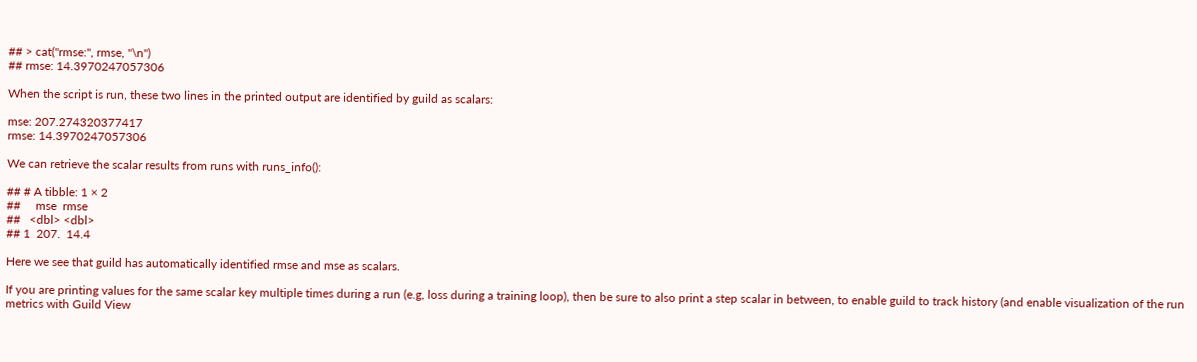## > cat("rmse:", rmse, "\n")
## rmse: 14.3970247057306

When the script is run, these two lines in the printed output are identified by guild as scalars:

mse: 207.274320377417
rmse: 14.3970247057306

We can retrieve the scalar results from runs with runs_info():

## # A tibble: 1 × 2
##     mse  rmse
##   <dbl> <dbl>
## 1  207.  14.4

Here we see that guild has automatically identified rmse and mse as scalars.

If you are printing values for the same scalar key multiple times during a run (e.g, loss during a training loop), then be sure to also print a step scalar in between, to enable guild to track history (and enable visualization of the run metrics with Guild View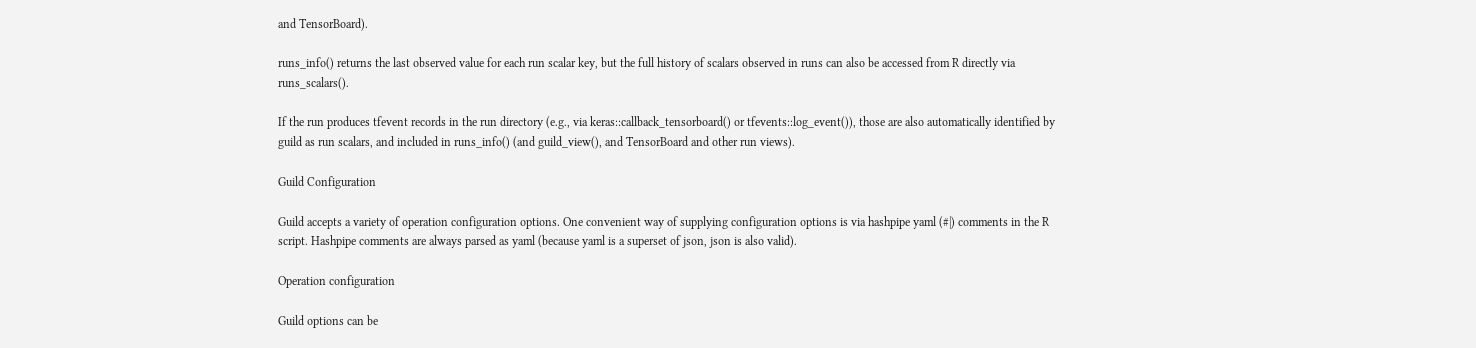and TensorBoard).

runs_info() returns the last observed value for each run scalar key, but the full history of scalars observed in runs can also be accessed from R directly via runs_scalars().

If the run produces tfevent records in the run directory (e.g., via keras::callback_tensorboard() or tfevents::log_event()), those are also automatically identified by guild as run scalars, and included in runs_info() (and guild_view(), and TensorBoard and other run views).

Guild Configuration

Guild accepts a variety of operation configuration options. One convenient way of supplying configuration options is via hashpipe yaml (#|) comments in the R script. Hashpipe comments are always parsed as yaml (because yaml is a superset of json, json is also valid).

Operation configuration

Guild options can be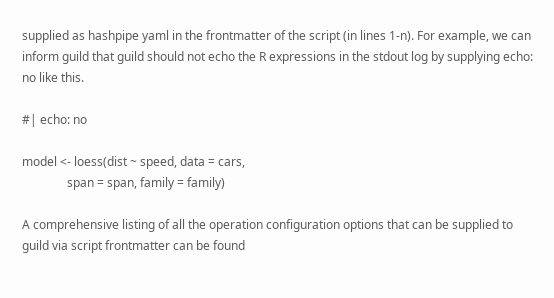supplied as hashpipe yaml in the frontmatter of the script (in lines 1-n). For example, we can inform guild that guild should not echo the R expressions in the stdout log by supplying echo: no like this.

#| echo: no

model <- loess(dist ~ speed, data = cars,
               span = span, family = family)

A comprehensive listing of all the operation configuration options that can be supplied to guild via script frontmatter can be found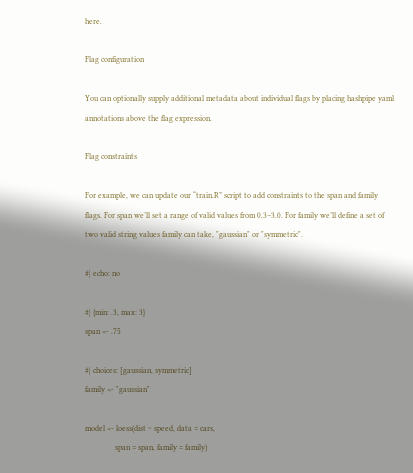here.

Flag configuration

You can optionally supply additional metadata about individual flags by placing hashpipe yaml annotations above the flag expression.

Flag constraints

For example, we can update our “train.R” script to add constraints to the span and family flags. For span we’ll set a range of valid values from 0.3–3.0. For family we’ll define a set of two valid string values family can take, "gaussian" or "symmetric".

#| echo: no

#| {min: .3, max: 3}
span <- .75

#| choices: [gaussian, symmetric]
family <- "gaussian"

model <- loess(dist ~ speed, data = cars,
               span = span, family = family)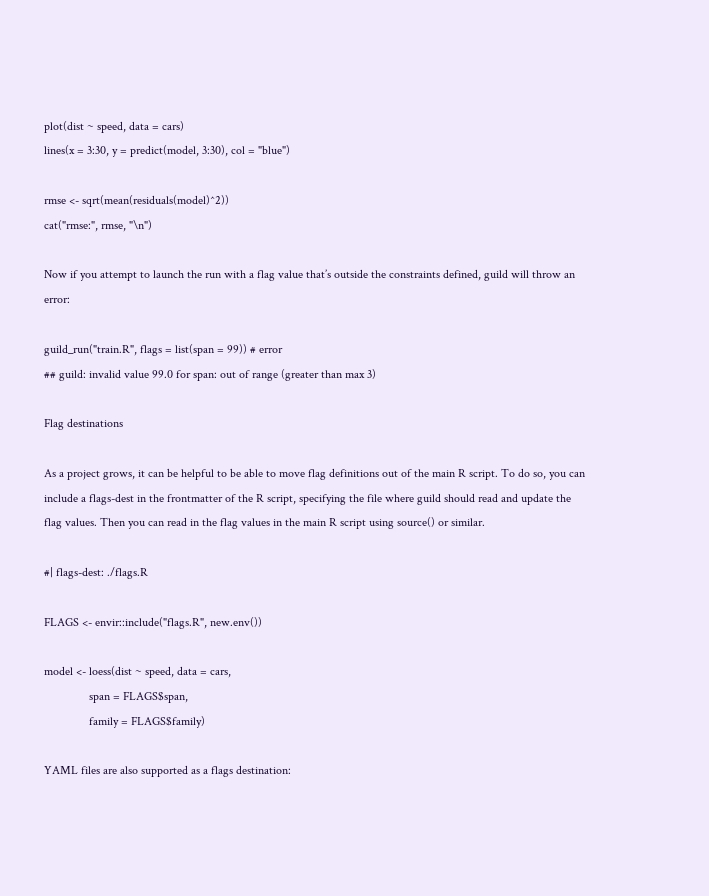plot(dist ~ speed, data = cars)
lines(x = 3:30, y = predict(model, 3:30), col = "blue")

rmse <- sqrt(mean(residuals(model)^2))
cat("rmse:", rmse, "\n")

Now if you attempt to launch the run with a flag value that’s outside the constraints defined, guild will throw an error:

guild_run("train.R", flags = list(span = 99)) # error
## guild: invalid value 99.0 for span: out of range (greater than max 3)

Flag destinations

As a project grows, it can be helpful to be able to move flag definitions out of the main R script. To do so, you can include a flags-dest in the frontmatter of the R script, specifying the file where guild should read and update the flag values. Then you can read in the flag values in the main R script using source() or similar.

#| flags-dest: ./flags.R

FLAGS <- envir::include("flags.R", new.env())

model <- loess(dist ~ speed, data = cars,
               span = FLAGS$span,
               family = FLAGS$family)

YAML files are also supported as a flags destination: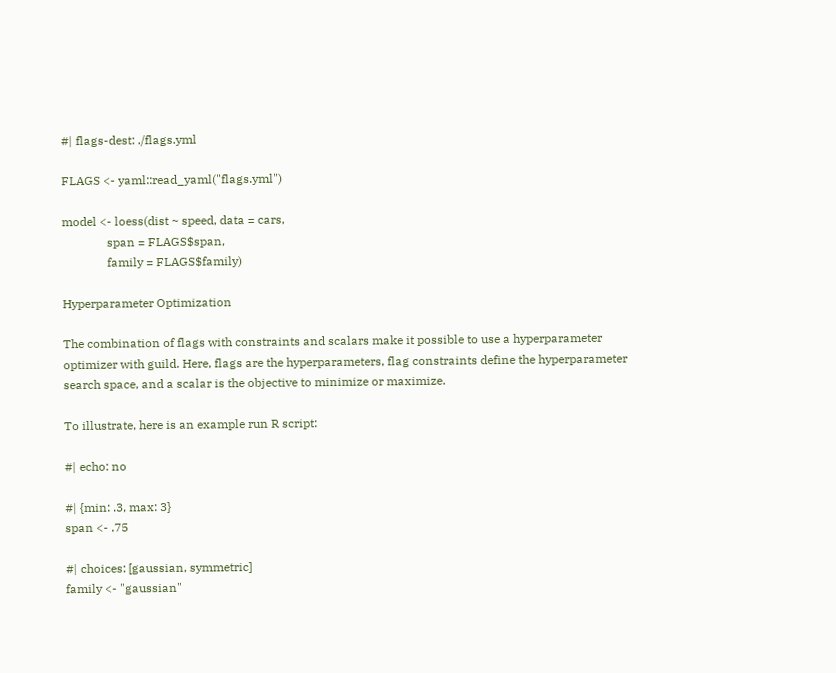#| flags-dest: ./flags.yml

FLAGS <- yaml::read_yaml("flags.yml")

model <- loess(dist ~ speed, data = cars,
               span = FLAGS$span,
               family = FLAGS$family)

Hyperparameter Optimization

The combination of flags with constraints and scalars make it possible to use a hyperparameter optimizer with guild. Here, flags are the hyperparameters, flag constraints define the hyperparameter search space, and a scalar is the objective to minimize or maximize.

To illustrate, here is an example run R script:

#| echo: no

#| {min: .3, max: 3}
span <- .75

#| choices: [gaussian, symmetric]
family <- "gaussian"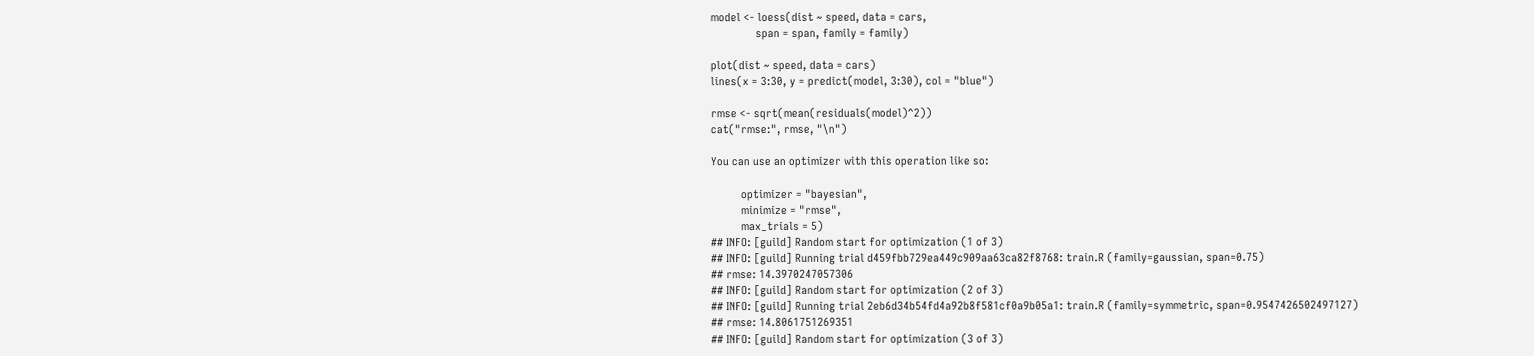model <- loess(dist ~ speed, data = cars,
               span = span, family = family)

plot(dist ~ speed, data = cars)
lines(x = 3:30, y = predict(model, 3:30), col = "blue")

rmse <- sqrt(mean(residuals(model)^2))
cat("rmse:", rmse, "\n")

You can use an optimizer with this operation like so:

          optimizer = "bayesian",
          minimize = "rmse",
          max_trials = 5)
## INFO: [guild] Random start for optimization (1 of 3)
## INFO: [guild] Running trial d459fbb729ea449c909aa63ca82f8768: train.R (family=gaussian, span=0.75)
## rmse: 14.3970247057306
## INFO: [guild] Random start for optimization (2 of 3)
## INFO: [guild] Running trial 2eb6d34b54fd4a92b8f581cf0a9b05a1: train.R (family=symmetric, span=0.9547426502497127)
## rmse: 14.8061751269351
## INFO: [guild] Random start for optimization (3 of 3)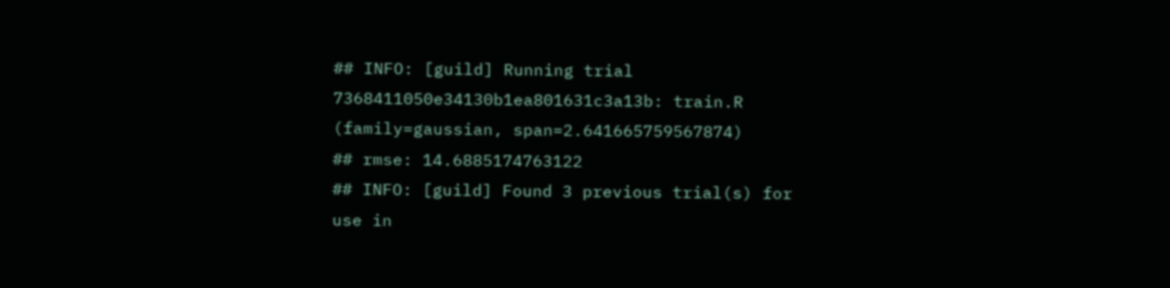## INFO: [guild] Running trial 7368411050e34130b1ea801631c3a13b: train.R (family=gaussian, span=2.641665759567874)
## rmse: 14.6885174763122
## INFO: [guild] Found 3 previous trial(s) for use in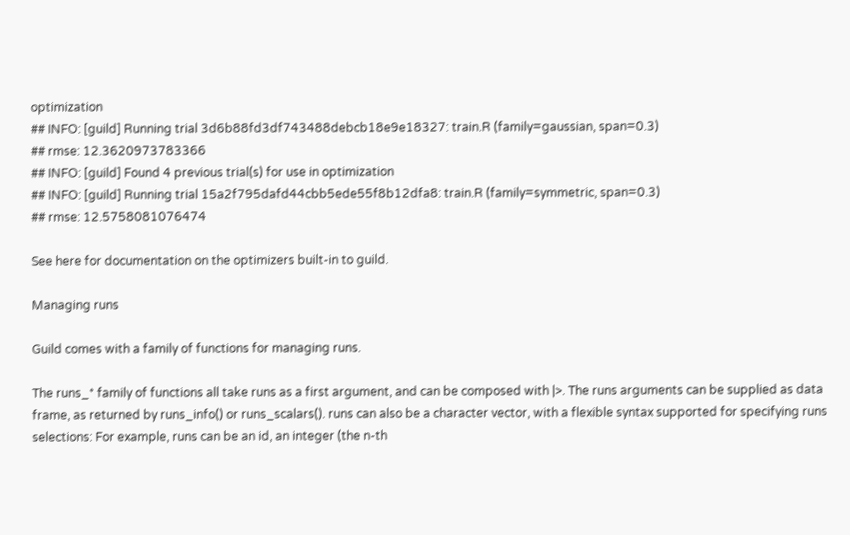optimization
## INFO: [guild] Running trial 3d6b88fd3df743488debcb18e9e18327: train.R (family=gaussian, span=0.3)
## rmse: 12.3620973783366
## INFO: [guild] Found 4 previous trial(s) for use in optimization
## INFO: [guild] Running trial 15a2f795dafd44cbb5ede55f8b12dfa8: train.R (family=symmetric, span=0.3)
## rmse: 12.5758081076474

See here for documentation on the optimizers built-in to guild.

Managing runs

Guild comes with a family of functions for managing runs.

The runs_* family of functions all take runs as a first argument, and can be composed with |>. The runs arguments can be supplied as data frame, as returned by runs_info() or runs_scalars(). runs can also be a character vector, with a flexible syntax supported for specifying runs selections: For example, runs can be an id, an integer (the n-th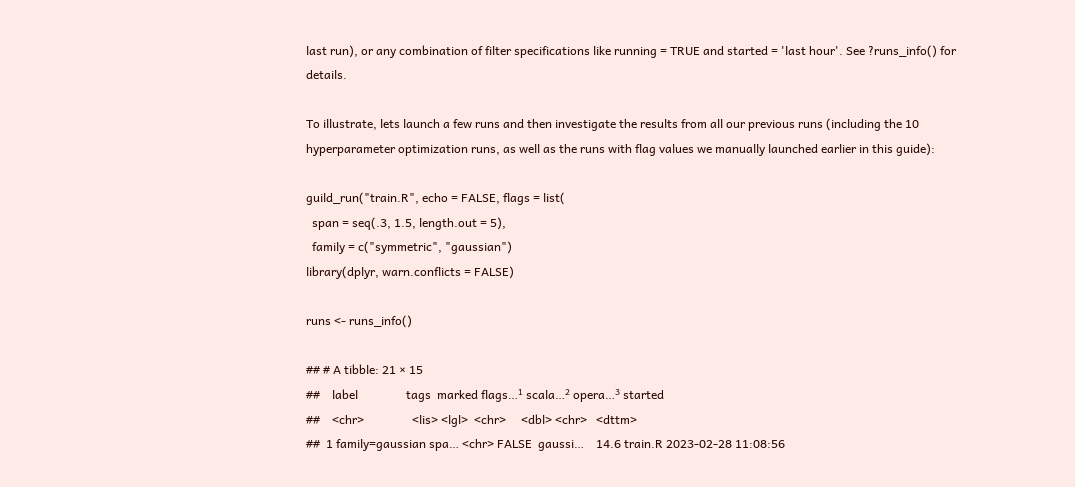last run), or any combination of filter specifications like running = TRUE and started = 'last hour'. See ?runs_info() for details.

To illustrate, lets launch a few runs and then investigate the results from all our previous runs (including the 10 hyperparameter optimization runs, as well as the runs with flag values we manually launched earlier in this guide):

guild_run("train.R", echo = FALSE, flags = list(
  span = seq(.3, 1.5, length.out = 5),
  family = c("symmetric", "gaussian")
library(dplyr, warn.conflicts = FALSE)

runs <- runs_info()

## # A tibble: 21 × 15
##    label                tags  marked flags…¹ scala…² opera…³ started
##    <chr>                <lis> <lgl>  <chr>     <dbl> <chr>   <dttm>
##  1 family=gaussian spa… <chr> FALSE  gaussi…    14.6 train.R 2023-02-28 11:08:56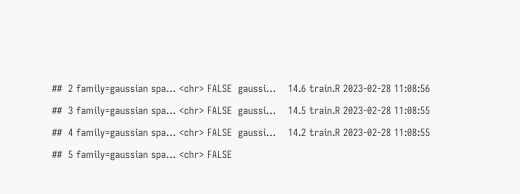##  2 family=gaussian spa… <chr> FALSE  gaussi…    14.6 train.R 2023-02-28 11:08:56
##  3 family=gaussian spa… <chr> FALSE  gaussi…    14.5 train.R 2023-02-28 11:08:55
##  4 family=gaussian spa… <chr> FALSE  gaussi…    14.2 train.R 2023-02-28 11:08:55
##  5 family=gaussian spa… <chr> FALSE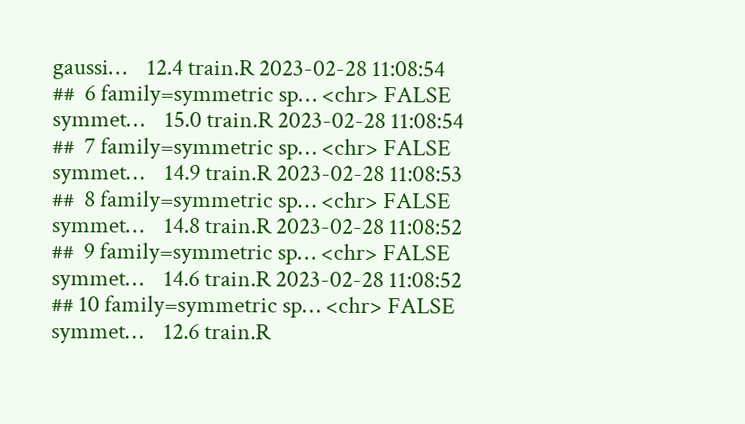gaussi…    12.4 train.R 2023-02-28 11:08:54
##  6 family=symmetric sp… <chr> FALSE  symmet…    15.0 train.R 2023-02-28 11:08:54
##  7 family=symmetric sp… <chr> FALSE  symmet…    14.9 train.R 2023-02-28 11:08:53
##  8 family=symmetric sp… <chr> FALSE  symmet…    14.8 train.R 2023-02-28 11:08:52
##  9 family=symmetric sp… <chr> FALSE  symmet…    14.6 train.R 2023-02-28 11:08:52
## 10 family=symmetric sp… <chr> FALSE  symmet…    12.6 train.R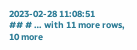2023-02-28 11:08:51
## # … with 11 more rows, 10 more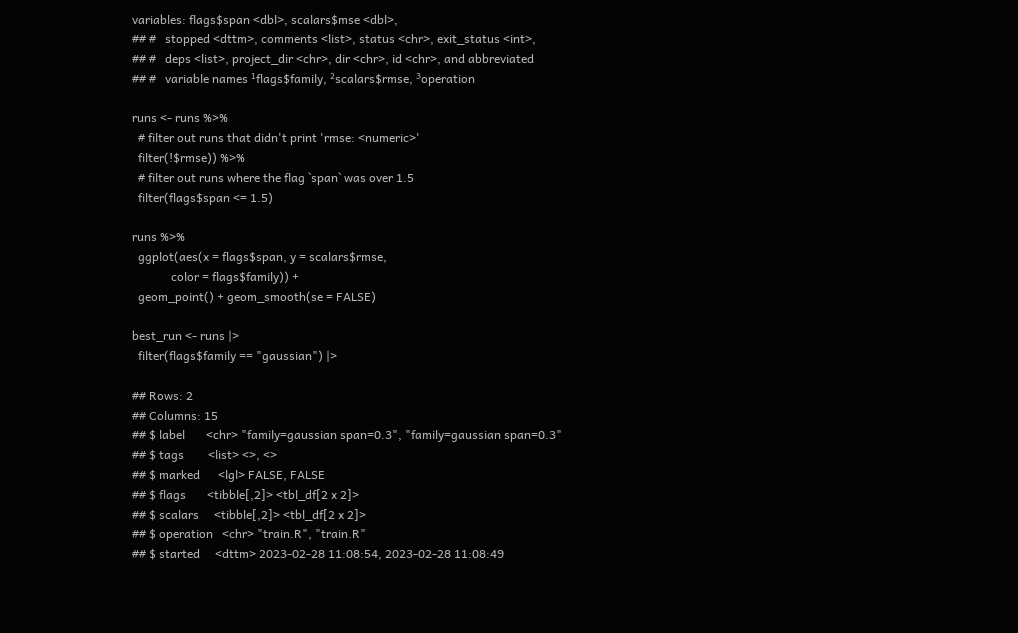variables: flags$span <dbl>, scalars$mse <dbl>,
## #   stopped <dttm>, comments <list>, status <chr>, exit_status <int>,
## #   deps <list>, project_dir <chr>, dir <chr>, id <chr>, and abbreviated
## #   variable names ¹flags$family, ²scalars$rmse, ³operation

runs <- runs %>%
  # filter out runs that didn't print 'rmse: <numeric>'
  filter(!$rmse)) %>%
  # filter out runs where the flag `span` was over 1.5
  filter(flags$span <= 1.5)

runs %>%
  ggplot(aes(x = flags$span, y = scalars$rmse,
             color = flags$family)) +
  geom_point() + geom_smooth(se = FALSE)

best_run <- runs |>
  filter(flags$family == "gaussian") |>

## Rows: 2
## Columns: 15
## $ label       <chr> "family=gaussian span=0.3", "family=gaussian span=0.3"
## $ tags        <list> <>, <>
## $ marked      <lgl> FALSE, FALSE
## $ flags       <tibble[,2]> <tbl_df[2 x 2]>
## $ scalars     <tibble[,2]> <tbl_df[2 x 2]>
## $ operation   <chr> "train.R", "train.R"
## $ started     <dttm> 2023-02-28 11:08:54, 2023-02-28 11:08:49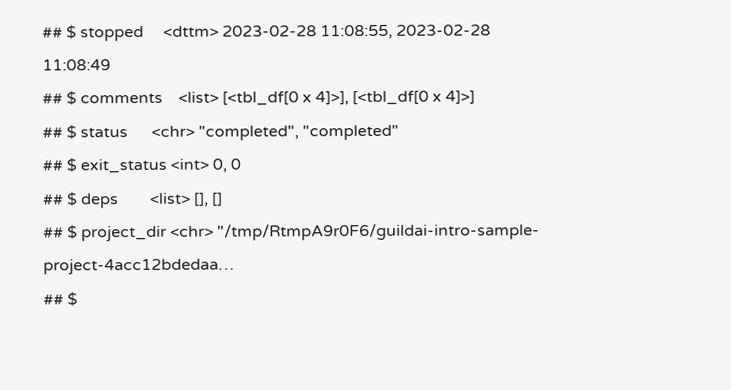## $ stopped     <dttm> 2023-02-28 11:08:55, 2023-02-28 11:08:49
## $ comments    <list> [<tbl_df[0 x 4]>], [<tbl_df[0 x 4]>]
## $ status      <chr> "completed", "completed"
## $ exit_status <int> 0, 0
## $ deps        <list> [], []
## $ project_dir <chr> "/tmp/RtmpA9r0F6/guildai-intro-sample-project-4acc12bdedaa…
## $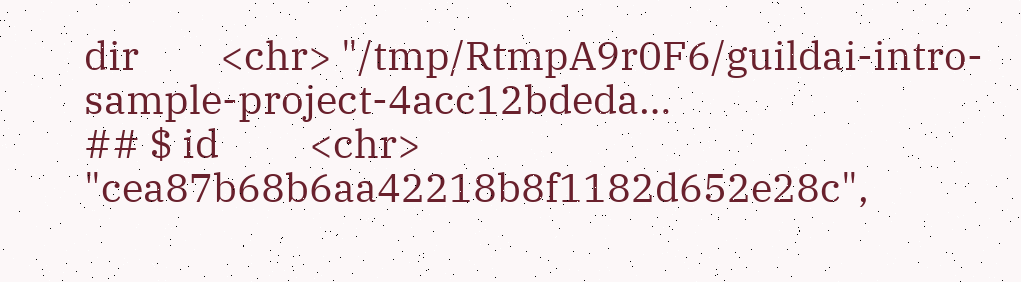dir         <chr> "/tmp/RtmpA9r0F6/guildai-intro-sample-project-4acc12bdeda…
## $ id          <chr> "cea87b68b6aa42218b8f1182d652e28c",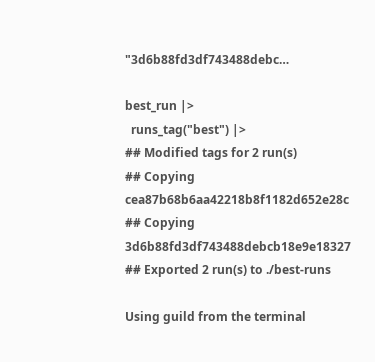"3d6b88fd3df743488debc…

best_run |>
  runs_tag("best") |>
## Modified tags for 2 run(s)
## Copying cea87b68b6aa42218b8f1182d652e28c
## Copying 3d6b88fd3df743488debcb18e9e18327
## Exported 2 run(s) to ./best-runs

Using guild from the terminal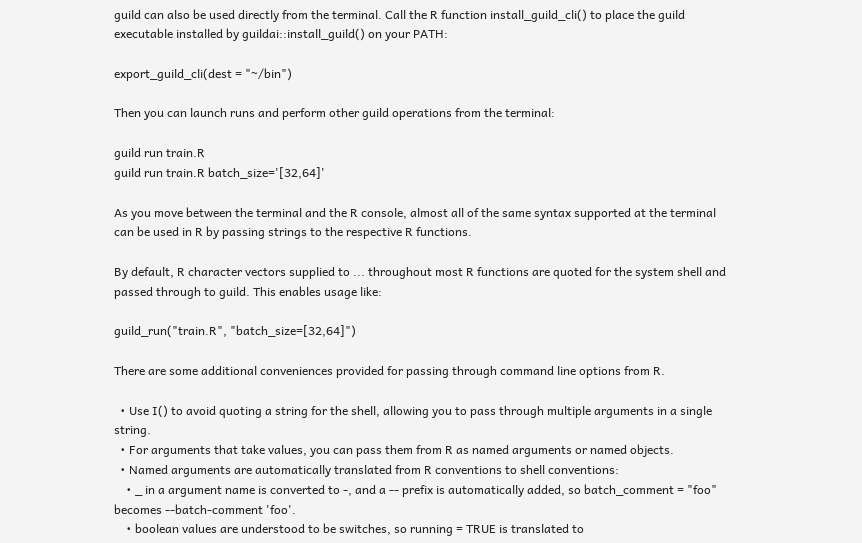guild can also be used directly from the terminal. Call the R function install_guild_cli() to place the guild executable installed by guildai::install_guild() on your PATH:

export_guild_cli(dest = "~/bin")

Then you can launch runs and perform other guild operations from the terminal:

guild run train.R
guild run train.R batch_size='[32,64]'

As you move between the terminal and the R console, almost all of the same syntax supported at the terminal can be used in R by passing strings to the respective R functions.

By default, R character vectors supplied to ... throughout most R functions are quoted for the system shell and passed through to guild. This enables usage like:

guild_run("train.R", "batch_size=[32,64]")

There are some additional conveniences provided for passing through command line options from R.

  • Use I() to avoid quoting a string for the shell, allowing you to pass through multiple arguments in a single string.
  • For arguments that take values, you can pass them from R as named arguments or named objects.
  • Named arguments are automatically translated from R conventions to shell conventions:
    • _ in a argument name is converted to -, and a -- prefix is automatically added, so batch_comment = "foo" becomes --batch-comment 'foo'.
    • boolean values are understood to be switches, so running = TRUE is translated to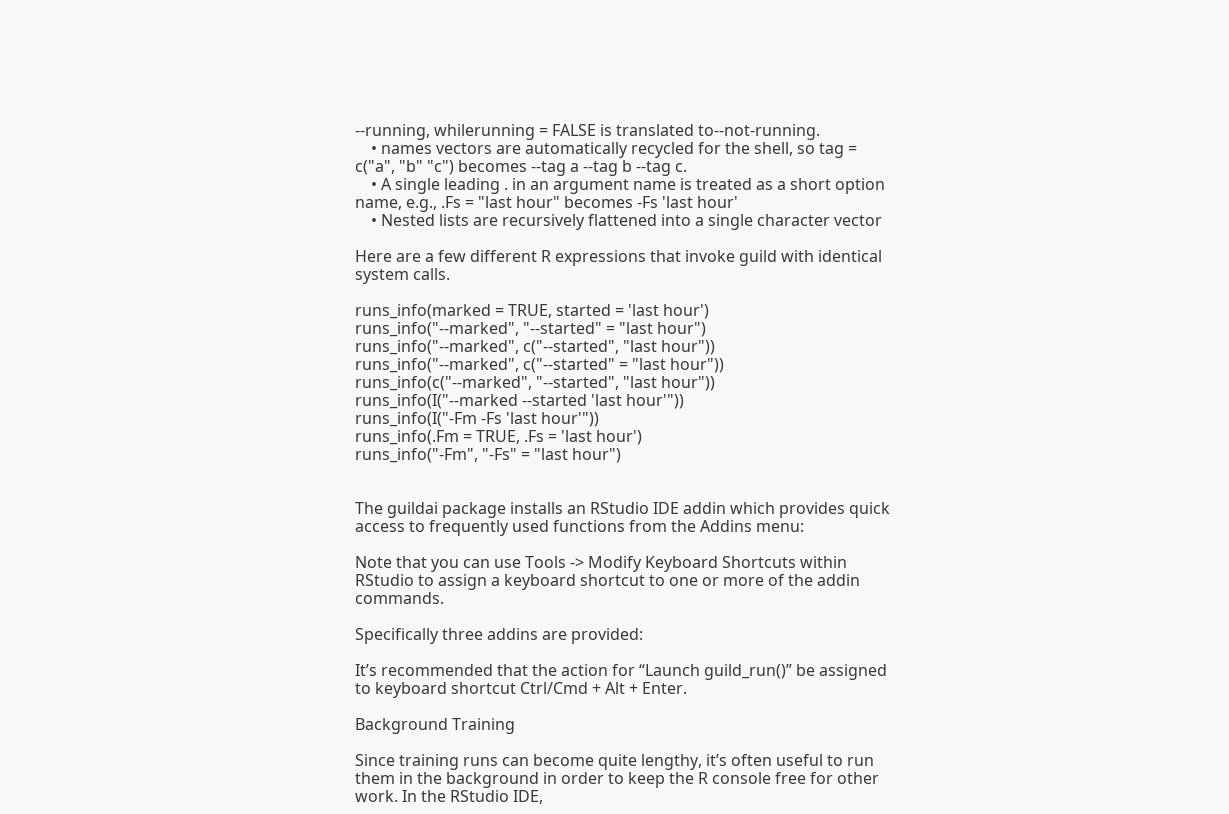--running, whilerunning = FALSE is translated to--not-running.
    • names vectors are automatically recycled for the shell, so tag = c("a", "b" "c") becomes --tag a --tag b --tag c.
    • A single leading . in an argument name is treated as a short option name, e.g., .Fs = "last hour" becomes -Fs 'last hour'
    • Nested lists are recursively flattened into a single character vector

Here are a few different R expressions that invoke guild with identical system calls.

runs_info(marked = TRUE, started = 'last hour')
runs_info("--marked", "--started" = "last hour")
runs_info("--marked", c("--started", "last hour"))
runs_info("--marked", c("--started" = "last hour"))
runs_info(c("--marked", "--started", "last hour"))
runs_info(I("--marked --started 'last hour'"))
runs_info(I("-Fm -Fs 'last hour'"))
runs_info(.Fm = TRUE, .Fs = 'last hour')
runs_info("-Fm", "-Fs" = "last hour")


The guildai package installs an RStudio IDE addin which provides quick access to frequently used functions from the Addins menu:

Note that you can use Tools -> Modify Keyboard Shortcuts within RStudio to assign a keyboard shortcut to one or more of the addin commands.

Specifically three addins are provided:

It’s recommended that the action for “Launch guild_run()” be assigned to keyboard shortcut Ctrl/Cmd + Alt + Enter.

Background Training

Since training runs can become quite lengthy, it’s often useful to run them in the background in order to keep the R console free for other work. In the RStudio IDE,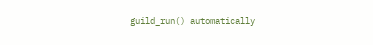guild_run() automatically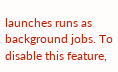launches runs as background jobs. To disable this feature,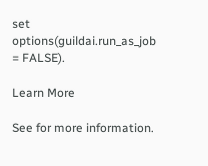set options(guildai.run_as_job = FALSE).

Learn More

See for more information.